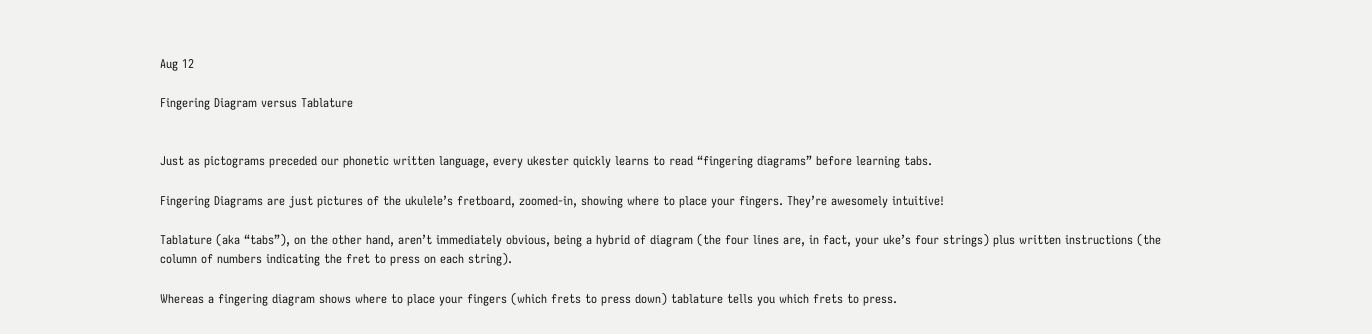Aug 12

Fingering Diagram versus Tablature


Just as pictograms preceded our phonetic written language, every ukester quickly learns to read “fingering diagrams” before learning tabs.

Fingering Diagrams are just pictures of the ukulele’s fretboard, zoomed-in, showing where to place your fingers. They’re awesomely intuitive!

Tablature (aka “tabs”), on the other hand, aren’t immediately obvious, being a hybrid of diagram (the four lines are, in fact, your uke’s four strings) plus written instructions (the column of numbers indicating the fret to press on each string).

Whereas a fingering diagram shows where to place your fingers (which frets to press down) tablature tells you which frets to press.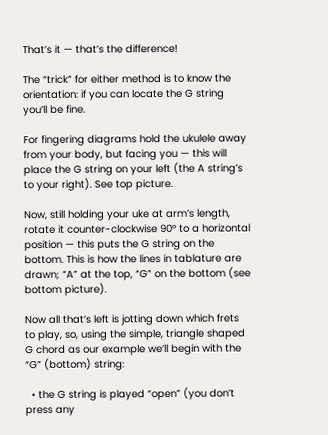That’s it — that’s the difference!

The “trick” for either method is to know the orientation: if you can locate the G string you’ll be fine.

For fingering diagrams hold the ukulele away from your body, but facing you — this will place the G string on your left (the A string’s to your right). See top picture.

Now, still holding your uke at arm’s length, rotate it counter-clockwise 90° to a horizontal position — this puts the G string on the bottom. This is how the lines in tablature are drawn; “A” at the top, “G” on the bottom (see bottom picture).

Now all that’s left is jotting down which frets to play, so, using the simple, triangle shaped G chord as our example we’ll begin with the “G” (bottom) string:

  • the G string is played “open” (you don’t press any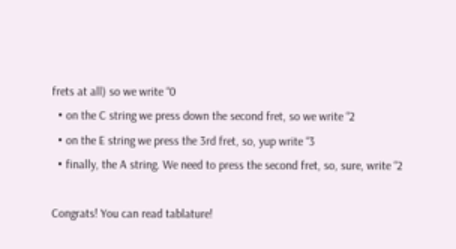frets at all) so we write “0
  • on the C string we press down the second fret, so we write “2
  • on the E string we press the 3rd fret, so, yup write “3
  • finally, the A string. We need to press the second fret, so, sure, write “2

Congrats! You can read tablature!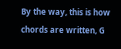By the way, this is how chords are written, G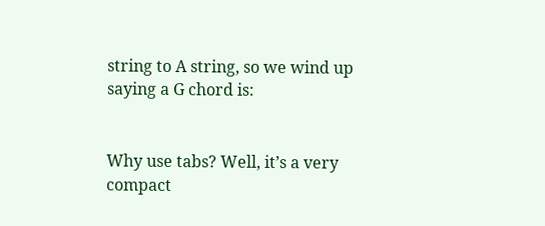string to A string, so we wind up saying a G chord is:


Why use tabs? Well, it’s a very compact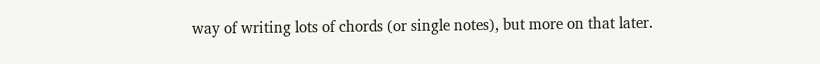way of writing lots of chords (or single notes), but more on that later.